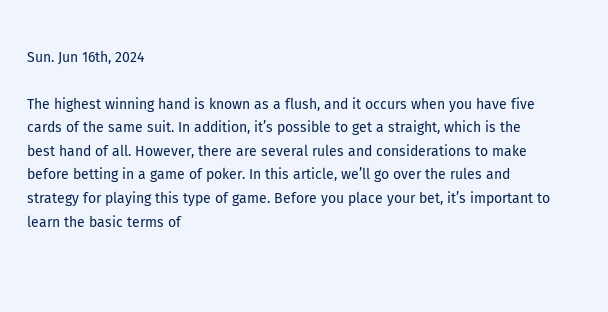Sun. Jun 16th, 2024

The highest winning hand is known as a flush, and it occurs when you have five cards of the same suit. In addition, it’s possible to get a straight, which is the best hand of all. However, there are several rules and considerations to make before betting in a game of poker. In this article, we’ll go over the rules and strategy for playing this type of game. Before you place your bet, it’s important to learn the basic terms of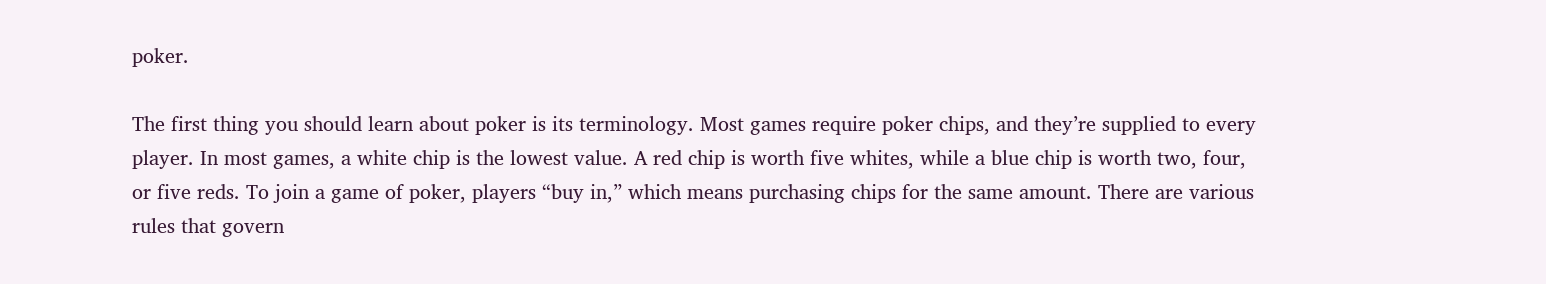poker.

The first thing you should learn about poker is its terminology. Most games require poker chips, and they’re supplied to every player. In most games, a white chip is the lowest value. A red chip is worth five whites, while a blue chip is worth two, four, or five reds. To join a game of poker, players “buy in,” which means purchasing chips for the same amount. There are various rules that govern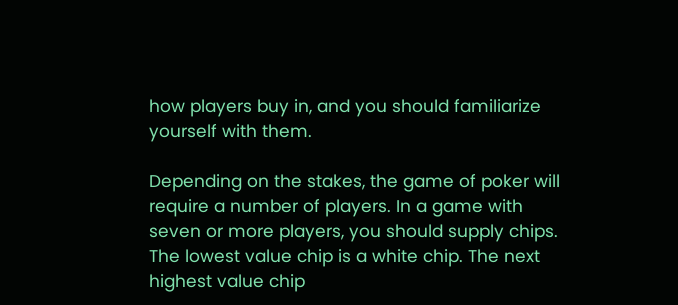how players buy in, and you should familiarize yourself with them.

Depending on the stakes, the game of poker will require a number of players. In a game with seven or more players, you should supply chips. The lowest value chip is a white chip. The next highest value chip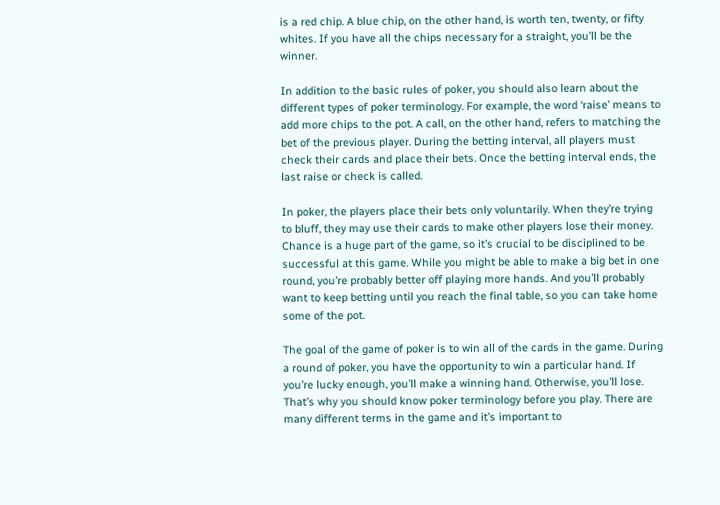is a red chip. A blue chip, on the other hand, is worth ten, twenty, or fifty whites. If you have all the chips necessary for a straight, you’ll be the winner.

In addition to the basic rules of poker, you should also learn about the different types of poker terminology. For example, the word ‘raise’ means to add more chips to the pot. A call, on the other hand, refers to matching the bet of the previous player. During the betting interval, all players must check their cards and place their bets. Once the betting interval ends, the last raise or check is called.

In poker, the players place their bets only voluntarily. When they’re trying to bluff, they may use their cards to make other players lose their money. Chance is a huge part of the game, so it’s crucial to be disciplined to be successful at this game. While you might be able to make a big bet in one round, you’re probably better off playing more hands. And you’ll probably want to keep betting until you reach the final table, so you can take home some of the pot.

The goal of the game of poker is to win all of the cards in the game. During a round of poker, you have the opportunity to win a particular hand. If you’re lucky enough, you’ll make a winning hand. Otherwise, you’ll lose. That’s why you should know poker terminology before you play. There are many different terms in the game and it’s important to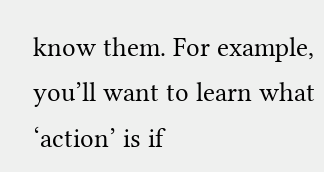know them. For example, you’ll want to learn what ‘action’ is if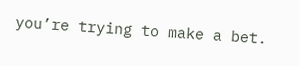you’re trying to make a bet.